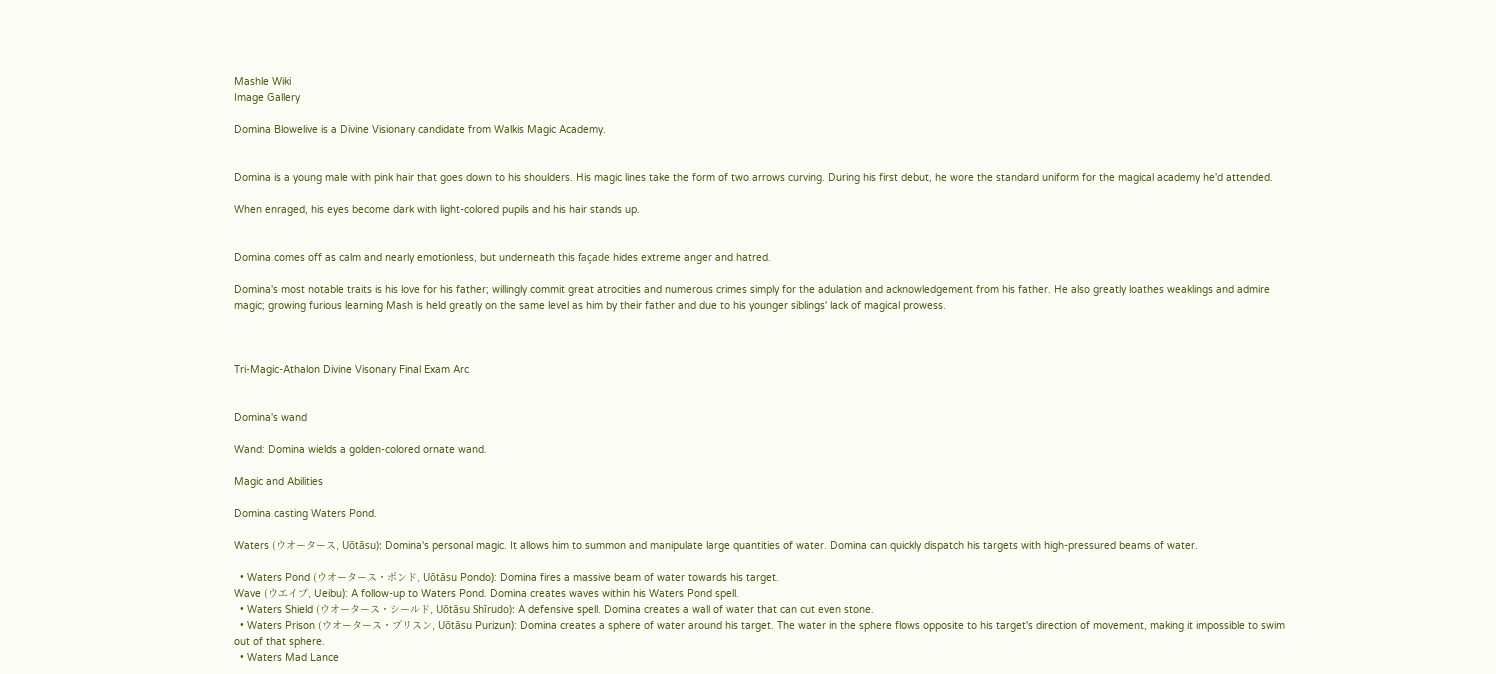Mashle Wiki
Image Gallery

Domina Blowelive is a Divine Visionary candidate from Walkis Magic Academy.


Domina is a young male with pink hair that goes down to his shoulders. His magic lines take the form of two arrows curving. During his first debut, he wore the standard uniform for the magical academy he'd attended.

When enraged, his eyes become dark with light-colored pupils and his hair stands up.


Domina comes off as calm and nearly emotionless, but underneath this façade hides extreme anger and hatred.

Domina's most notable traits is his love for his father; willingly commit great atrocities and numerous crimes simply for the adulation and acknowledgement from his father. He also greatly loathes weaklings and admire magic; growing furious learning Mash is held greatly on the same level as him by their father and due to his younger siblings' lack of magical prowess.



Tri-Magic-Athalon Divine Visonary Final Exam Arc


Domina's wand

Wand: Domina wields a golden-colored ornate wand.

Magic and Abilities

Domina casting Waters Pond.

Waters (ウオータース, Uōtāsu): Domina's personal magic. It allows him to summon and manipulate large quantities of water. Domina can quickly dispatch his targets with high-pressured beams of water.

  • Waters Pond (ウオータース・ポンド, Uōtāsu Pondo): Domina fires a massive beam of water towards his target.
Wave (ウエイブ, Ueibu): A follow-up to Waters Pond. Domina creates waves within his Waters Pond spell.
  • Waters Shield (ウオータース・シールド, Uōtāsu Shīrudo): A defensive spell. Domina creates a wall of water that can cut even stone.
  • Waters Prison (ウオータース・プリスン, Uōtāsu Purizun): Domina creates a sphere of water around his target. The water in the sphere flows opposite to his target's direction of movement, making it impossible to swim out of that sphere.
  • Waters Mad Lance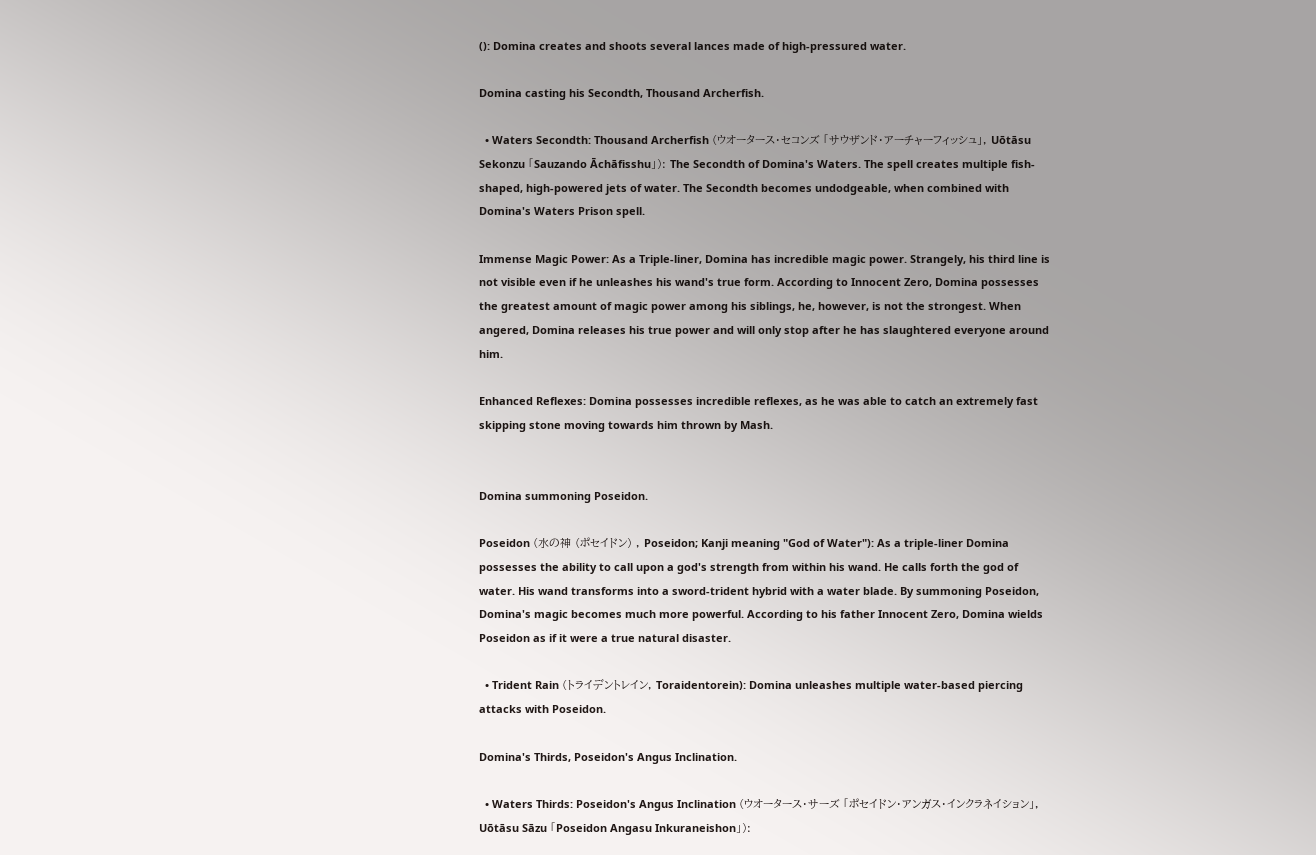(): Domina creates and shoots several lances made of high-pressured water.

Domina casting his Secondth, Thousand Archerfish.

  • Waters Secondth: Thousand Archerfish (ウオータース・セコンズ 「サウザンド・アーチャーフィッシュ」, Uōtāsu Sekonzu 「Sauzando Āchāfisshu」): The Secondth of Domina's Waters. The spell creates multiple fish-shaped, high-powered jets of water. The Secondth becomes undodgeable, when combined with Domina's Waters Prison spell.

Immense Magic Power: As a Triple-liner, Domina has incredible magic power. Strangely, his third line is not visible even if he unleashes his wand's true form. According to Innocent Zero, Domina possesses the greatest amount of magic power among his siblings, he, however, is not the strongest. When angered, Domina releases his true power and will only stop after he has slaughtered everyone around him.

Enhanced Reflexes: Domina possesses incredible reflexes, as he was able to catch an extremely fast skipping stone moving towards him thrown by Mash.


Domina summoning Poseidon.

Poseidon (水の神 (ポセイドン) , Poseidon; Kanji meaning "God of Water"): As a triple-liner Domina possesses the ability to call upon a god's strength from within his wand. He calls forth the god of water. His wand transforms into a sword-trident hybrid with a water blade. By summoning Poseidon, Domina's magic becomes much more powerful. According to his father Innocent Zero, Domina wields Poseidon as if it were a true natural disaster.

  • Trident Rain (トライデントレイン, Toraidentorein): Domina unleashes multiple water-based piercing attacks with Poseidon.

Domina's Thirds, Poseidon's Angus Inclination.

  • Waters Thirds: Poseidon's Angus Inclination (ウオータース・サーズ 「ポセイドン・アンガス・インクラネイション」, Uōtāsu Sāzu 「Poseidon Angasu Inkuraneishon」):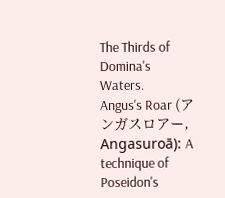The Thirds of Domina's Waters.
Angus's Roar (アンガスロアー, Angasuroā): A technique of Poseidon's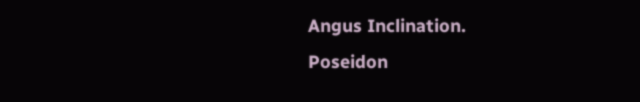Angus Inclination.
Poseidon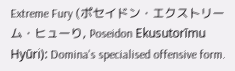Extreme Fury (ポセイドン・エクストリーム・ヒューり, Poseidon Ekusutorīmu Hyūri): Domina's specialised offensive form.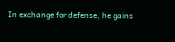In exchange for defense, he gains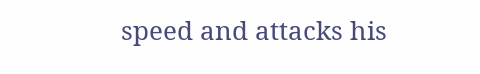speed and attacks his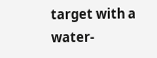target with a water-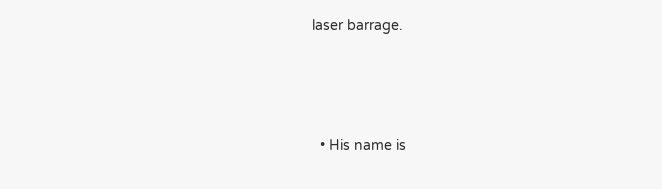laser barrage.




  • His name is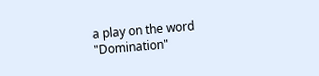a play on the word "Domination"